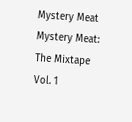Mystery Meat
Mystery Meat: The Mixtape Vol. 1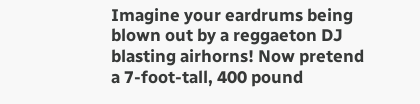Imagine your eardrums being blown out by a reggaeton DJ blasting airhorns! Now pretend a 7-foot-tall, 400 pound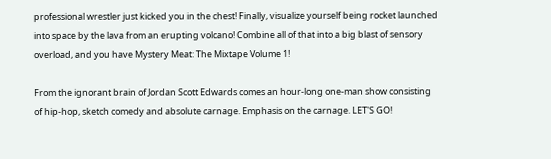professional wrestler just kicked you in the chest! Finally, visualize yourself being rocket launched into space by the lava from an erupting volcano! Combine all of that into a big blast of sensory overload, and you have Mystery Meat: The Mixtape Volume 1!

From the ignorant brain of Jordan Scott Edwards comes an hour-long one-man show consisting of hip-hop, sketch comedy and absolute carnage. Emphasis on the carnage. LET'S GO!